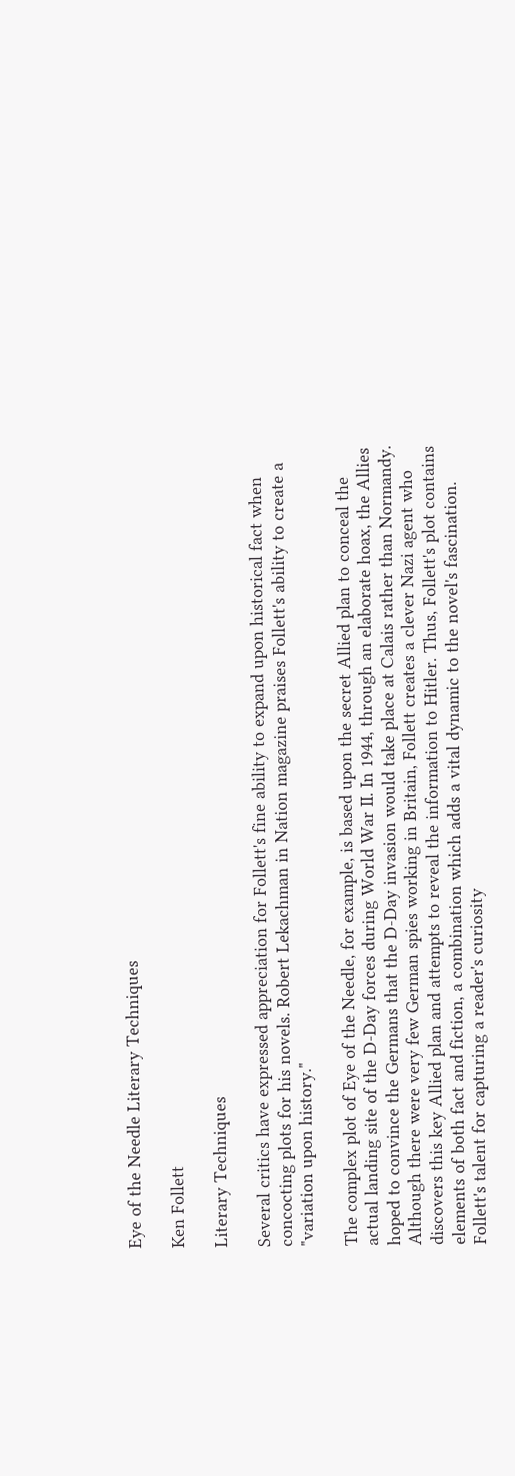Eye of the Needle Literary Techniques

Ken Follett

Literary Techniques

Several critics have expressed appreciation for Follett's fine ability to expand upon historical fact when concocting plots for his novels. Robert Lekachman in Nation magazine praises Follett's ability to create a "variation upon history."

The complex plot of Eye of the Needle, for example, is based upon the secret Allied plan to conceal the actual landing site of the D-Day forces during World War II. In 1944, through an elaborate hoax, the Allies hoped to convince the Germans that the D-Day invasion would take place at Calais rather than Normandy. Although there were very few German spies working in Britain, Follett creates a clever Nazi agent who discovers this key Allied plan and attempts to reveal the information to Hitler. Thus, Follett's plot contains elements of both fact and fiction, a combination which adds a vital dynamic to the novel's fascination. Follett's talent for capturing a reader's curiosity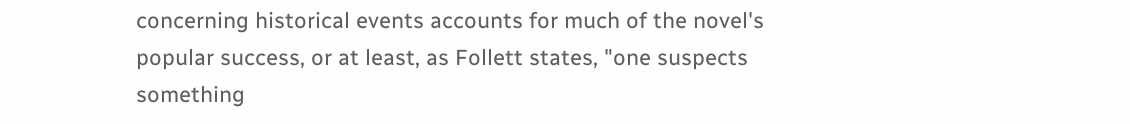concerning historical events accounts for much of the novel's popular success, or at least, as Follett states, "one suspects something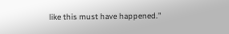like this must have happened."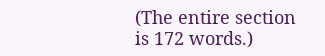(The entire section is 172 words.)